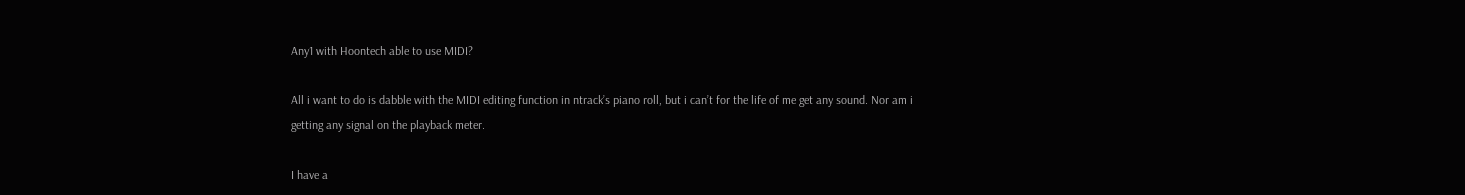Any1 with Hoontech able to use MIDI?

All i want to do is dabble with the MIDI editing function in ntrack’s piano roll, but i can’t for the life of me get any sound. Nor am i getting any signal on the playback meter.

I have a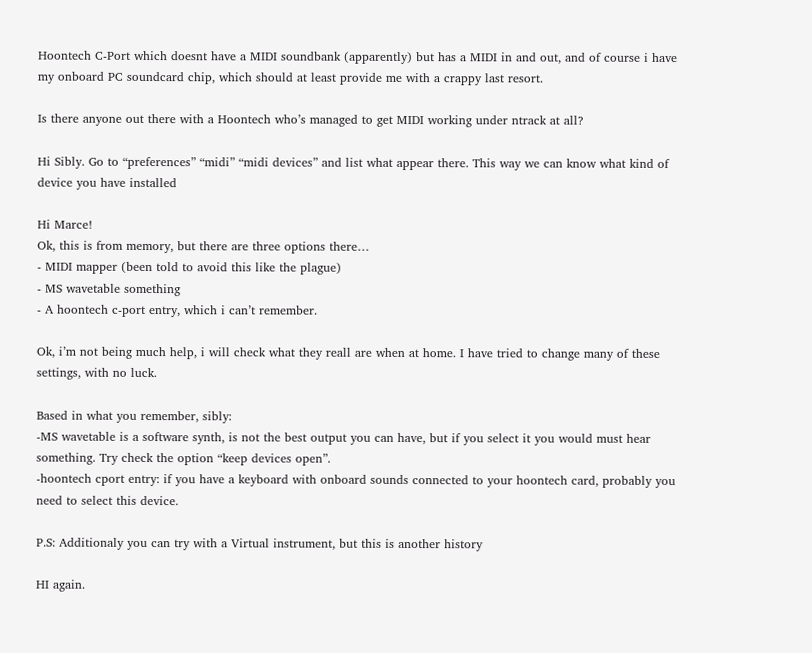Hoontech C-Port which doesnt have a MIDI soundbank (apparently) but has a MIDI in and out, and of course i have my onboard PC soundcard chip, which should at least provide me with a crappy last resort.

Is there anyone out there with a Hoontech who’s managed to get MIDI working under ntrack at all?

Hi Sibly. Go to “preferences” “midi” “midi devices” and list what appear there. This way we can know what kind of device you have installed

Hi Marce!
Ok, this is from memory, but there are three options there…
- MIDI mapper (been told to avoid this like the plague)
- MS wavetable something
- A hoontech c-port entry, which i can’t remember.

Ok, i’m not being much help, i will check what they reall are when at home. I have tried to change many of these settings, with no luck.

Based in what you remember, sibly:
-MS wavetable is a software synth, is not the best output you can have, but if you select it you would must hear something. Try check the option “keep devices open”.
-hoontech cport entry: if you have a keyboard with onboard sounds connected to your hoontech card, probably you need to select this device.

P.S: Additionaly you can try with a Virtual instrument, but this is another history

HI again.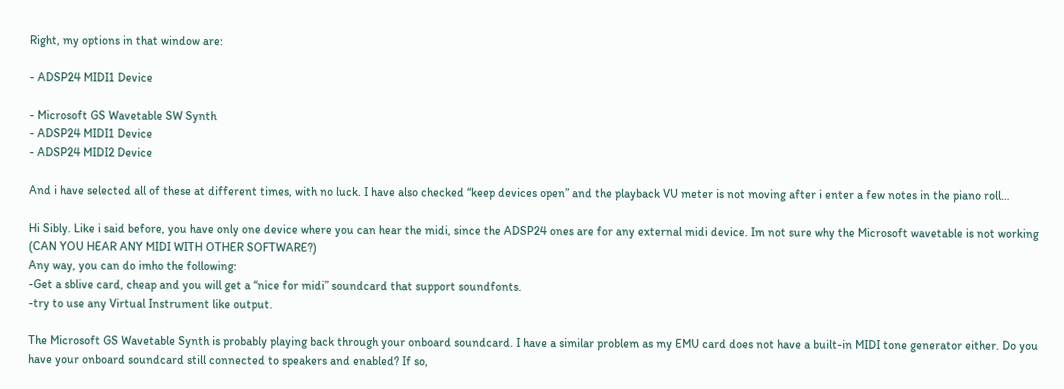Right, my options in that window are:

- ADSP24 MIDI1 Device

- Microsoft GS Wavetable SW Synth
- ADSP24 MIDI1 Device
- ADSP24 MIDI2 Device

And i have selected all of these at different times, with no luck. I have also checked “keep devices open” and the playback VU meter is not moving after i enter a few notes in the piano roll…

Hi Sibly. Like i said before, you have only one device where you can hear the midi, since the ADSP24 ones are for any external midi device. Im not sure why the Microsoft wavetable is not working (CAN YOU HEAR ANY MIDI WITH OTHER SOFTWARE?)
Any way, you can do imho the following:
-Get a sblive card, cheap and you will get a “nice for midi” soundcard that support soundfonts.
-try to use any Virtual Instrument like output.

The Microsoft GS Wavetable Synth is probably playing back through your onboard soundcard. I have a similar problem as my EMU card does not have a built-in MIDI tone generator either. Do you have your onboard soundcard still connected to speakers and enabled? If so,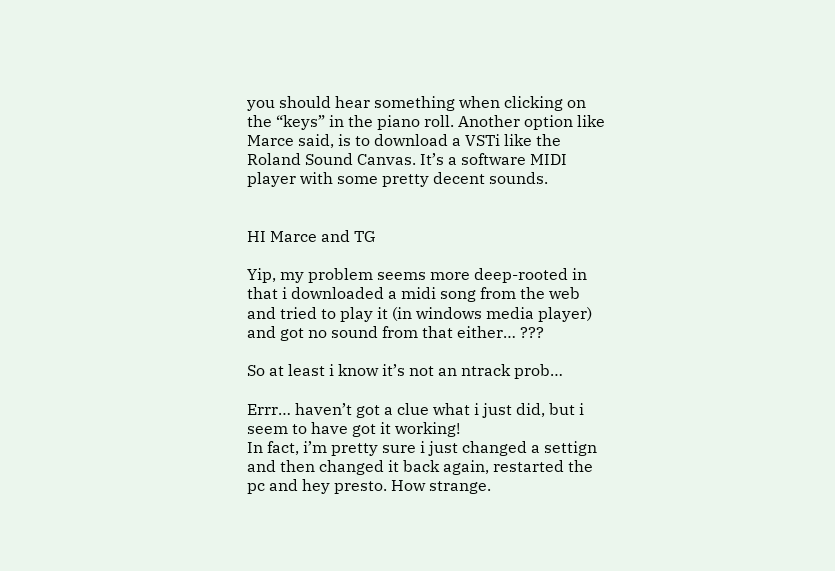you should hear something when clicking on the “keys” in the piano roll. Another option like Marce said, is to download a VSTi like the Roland Sound Canvas. It’s a software MIDI player with some pretty decent sounds.


HI Marce and TG

Yip, my problem seems more deep-rooted in that i downloaded a midi song from the web and tried to play it (in windows media player) and got no sound from that either… ???

So at least i know it’s not an ntrack prob…

Errr… haven’t got a clue what i just did, but i seem to have got it working!
In fact, i’m pretty sure i just changed a settign and then changed it back again, restarted the pc and hey presto. How strange.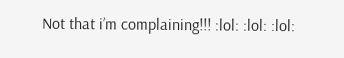Not that i’m complaining!!! :lol: :lol: :lol: